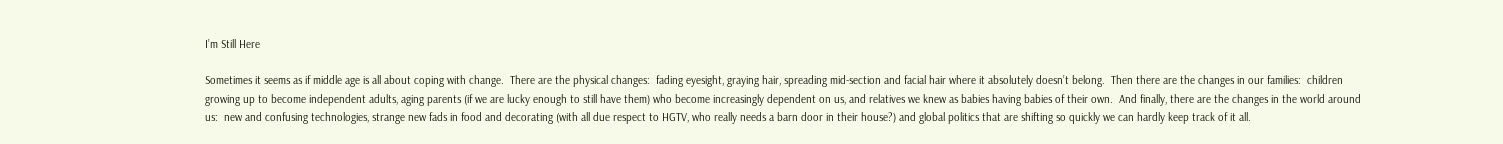I’m Still Here

Sometimes it seems as if middle age is all about coping with change.  There are the physical changes:  fading eyesight, graying hair, spreading mid-section and facial hair where it absolutely doesn’t belong.  Then there are the changes in our families:  children growing up to become independent adults, aging parents (if we are lucky enough to still have them) who become increasingly dependent on us, and relatives we knew as babies having babies of their own.  And finally, there are the changes in the world around us:  new and confusing technologies, strange new fads in food and decorating (with all due respect to HGTV, who really needs a barn door in their house?) and global politics that are shifting so quickly we can hardly keep track of it all.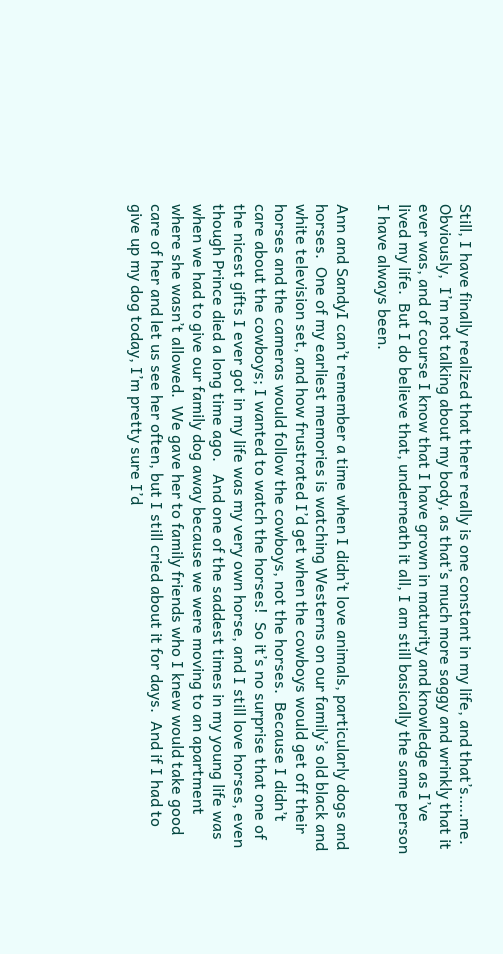Still, I have finally realized that there really is one constant in my life, and that’s…..me.  Obviously,  I’m not talking about my body, as that’s much more saggy and wrinkly that it ever was, and of course I know that I have grown in maturity and knowledge as I’ve lived my life.  But I do believe that, underneath it all, I am still basically the same person I have always been.

Ann and SandyI can’t remember a time when I didn’t love animals, particularly dogs and horses.  One of my earliest memories is watching Westerns on our family’s old black and white television set, and how frustrated I’d get when the cowboys would get off their horses and the cameras would follow the cowboys, not the horses.  Because I didn’t care about the cowboys; I wanted to watch the horses!  So it’s no surprise that one of the nicest gifts I ever got in my life was my very own horse, and I still love horses, even though Prince died a long time ago.   And one of the saddest times in my young life was when we had to give our family dog away because we were moving to an apartment where she wasn’t allowed.  We gave her to family friends who I knew would take good care of her and let us see her often, but I still cried about it for days.  And if I had to give up my dog today, I’m pretty sure I’d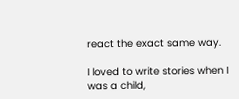react the exact same way.

I loved to write stories when I was a child,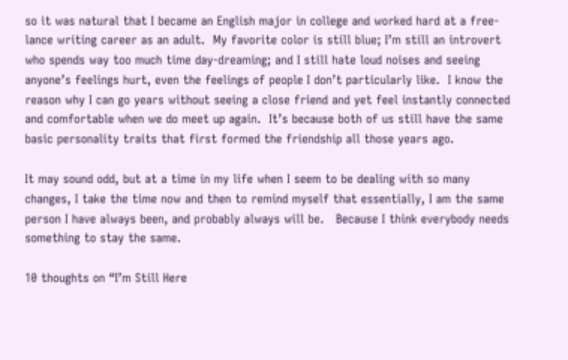so it was natural that I became an English major in college and worked hard at a free-lance writing career as an adult.  My favorite color is still blue; I’m still an introvert who spends way too much time day-dreaming; and I still hate loud noises and seeing anyone’s feelings hurt, even the feelings of people I don’t particularly like.  I know the reason why I can go years without seeing a close friend and yet feel instantly connected and comfortable when we do meet up again.  It’s because both of us still have the same basic personality traits that first formed the friendship all those years ago.

It may sound odd, but at a time in my life when I seem to be dealing with so many changes, I take the time now and then to remind myself that essentially, I am the same person I have always been, and probably always will be.   Because I think everybody needs something to stay the same.

10 thoughts on “I’m Still Here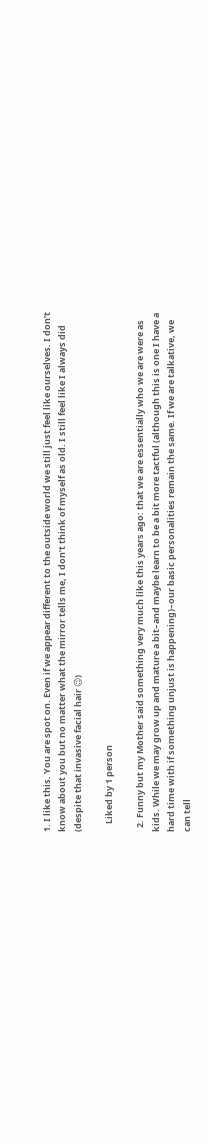1. I like this. You are spot on. Even if we appear different to the outside world we still just feel like ourselves. I don’t know about you but no matter what the mirror tells me, I don’t think of myself as old. I still feel like I always did (despite that invasive facial hair 😉)

    Liked by 1 person

  2. Funny but my Mother said something very much like this years ago: that we are essentially who we are were as kids. While we may grow up and mature a bit–and maybe learn to be a bit more tactful (although this is one I have a hard time with if something unjust is happening)–our basic personalities remain the same. If we are talkative, we can tell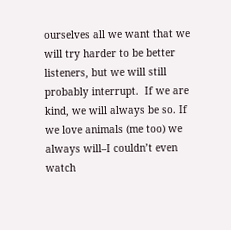ourselves all we want that we will try harder to be better listeners, but we will still probably interrupt.  If we are kind, we will always be so. If we love animals (me too) we always will–I couldn’t even watch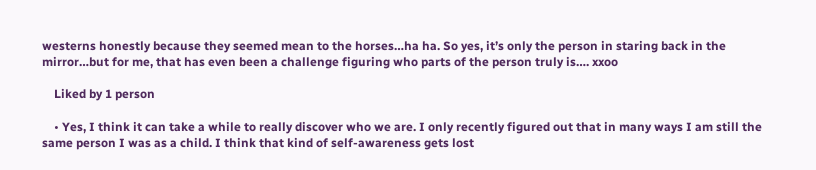westerns honestly because they seemed mean to the horses…ha ha. So yes, it’s only the person in staring back in the mirror…but for me, that has even been a challenge figuring who parts of the person truly is…. xxoo

    Liked by 1 person

    • Yes, I think it can take a while to really discover who we are. I only recently figured out that in many ways I am still the same person I was as a child. I think that kind of self-awareness gets lost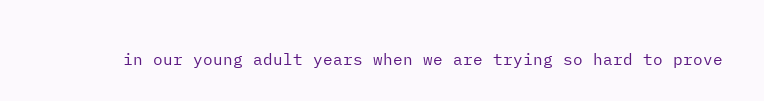in our young adult years when we are trying so hard to prove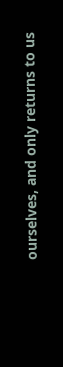ourselves, and only returns to us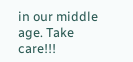in our middle age. Take care!!!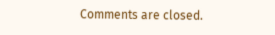Comments are closed.